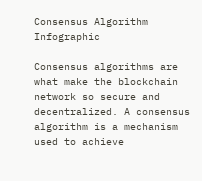Consensus Algorithm Infographic

Consensus algorithms are what make the blockchain network so secure and decentralized. A consensus algorithm is a mechanism used to achieve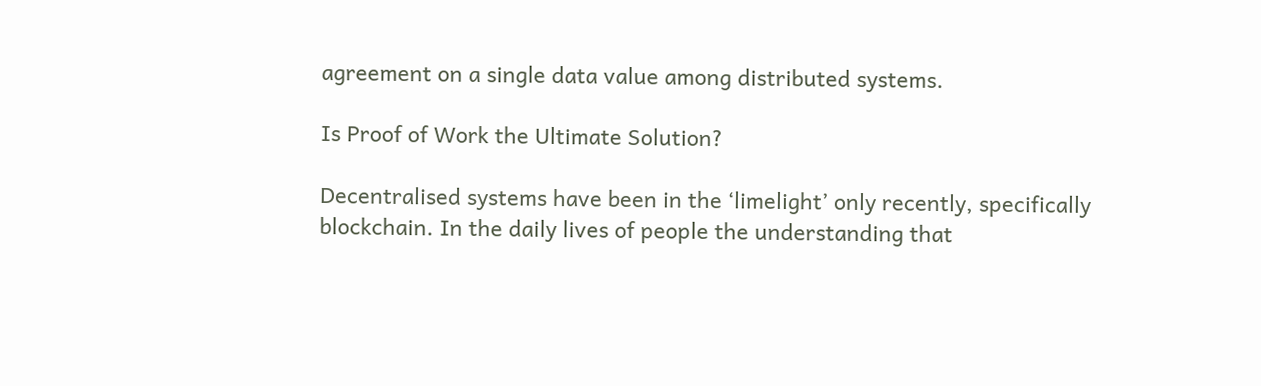agreement on a single data value among distributed systems.

Is Proof of Work the Ultimate Solution?

Decentralised systems have been in the ‘limelight’ only recently, specifically blockchain. In the daily lives of people the understanding that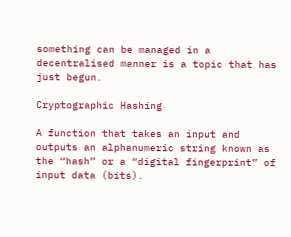something can be managed in a decentralised manner is a topic that has just begun.

Cryptographic Hashing

A function that takes an input and outputs an alphanumeric string known as the “hash” or a “digital fingerprint” of input data (bits).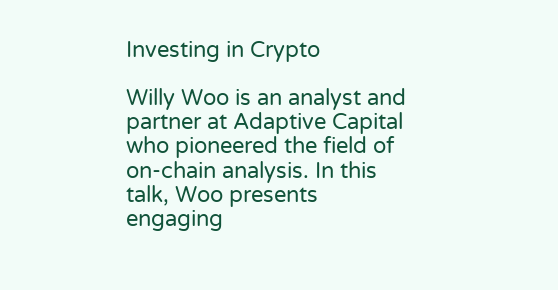Investing in Crypto

Willy Woo is an analyst and partner at Adaptive Capital who pioneered the field of on-chain analysis. In this talk, Woo presents engaging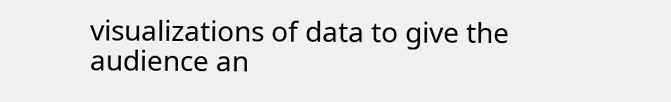visualizations of data to give the audience an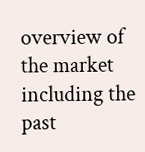overview of the market including the past